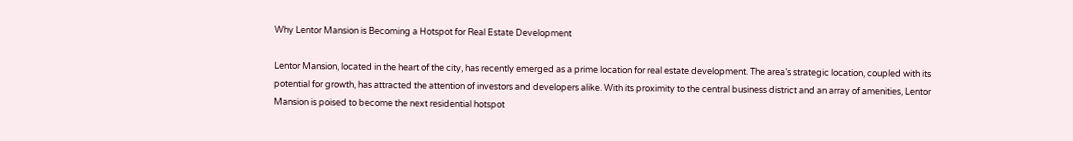Why Lentor Mansion is Becoming a Hotspot for Real Estate Development

Lentor Mansion, located in the heart of the city, has recently emerged as a prime location for real estate development. The area’s strategic location, coupled with its potential for growth, has attracted the attention of investors and developers alike. With its proximity to the central business district and an array of amenities, Lentor Mansion is poised to become the next residential hotspot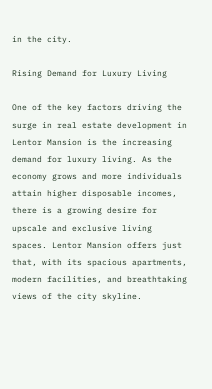in the city.

Rising Demand for Luxury Living

One of the key factors driving the surge in real estate development in Lentor Mansion is the increasing demand for luxury living. As the economy grows and more individuals attain higher disposable incomes, there is a growing desire for upscale and exclusive living spaces. Lentor Mansion offers just that, with its spacious apartments, modern facilities, and breathtaking views of the city skyline.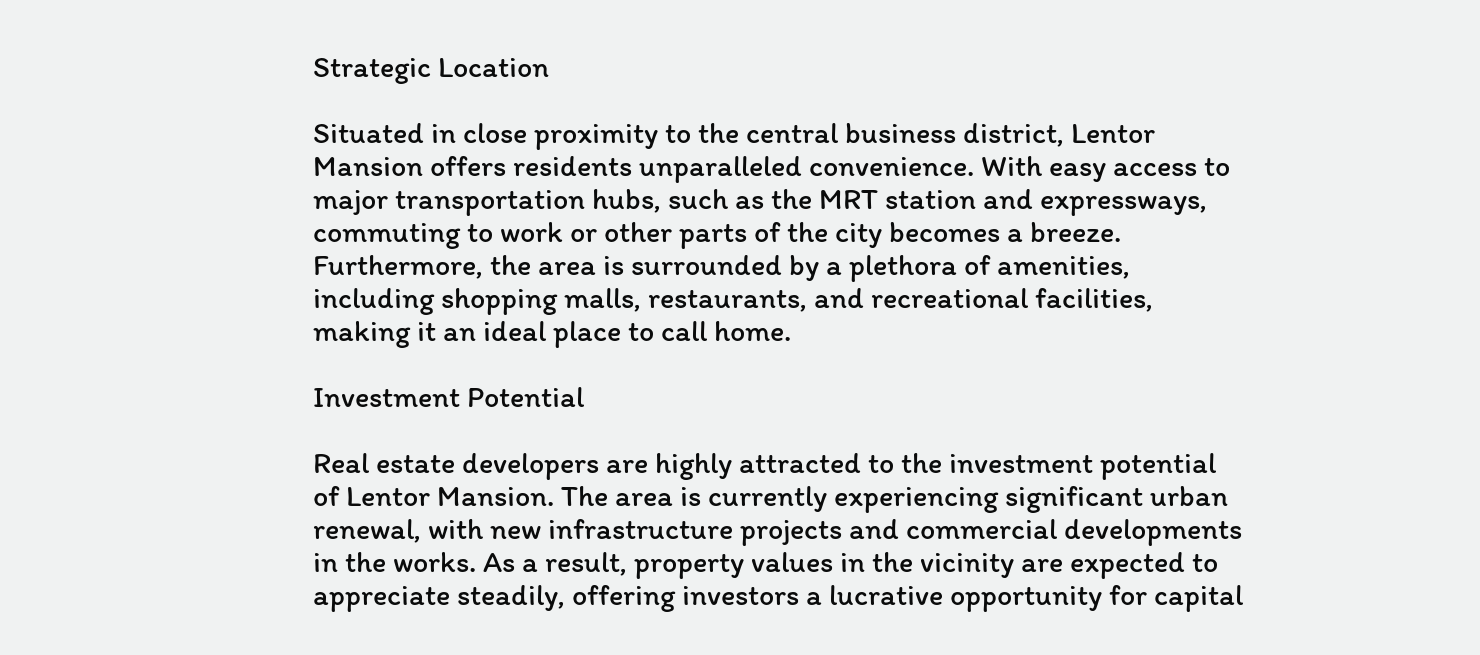Strategic Location

Situated in close proximity to the central business district, Lentor Mansion offers residents unparalleled convenience. With easy access to major transportation hubs, such as the MRT station and expressways, commuting to work or other parts of the city becomes a breeze. Furthermore, the area is surrounded by a plethora of amenities, including shopping malls, restaurants, and recreational facilities, making it an ideal place to call home.

Investment Potential

Real estate developers are highly attracted to the investment potential of Lentor Mansion. The area is currently experiencing significant urban renewal, with new infrastructure projects and commercial developments in the works. As a result, property values in the vicinity are expected to appreciate steadily, offering investors a lucrative opportunity for capital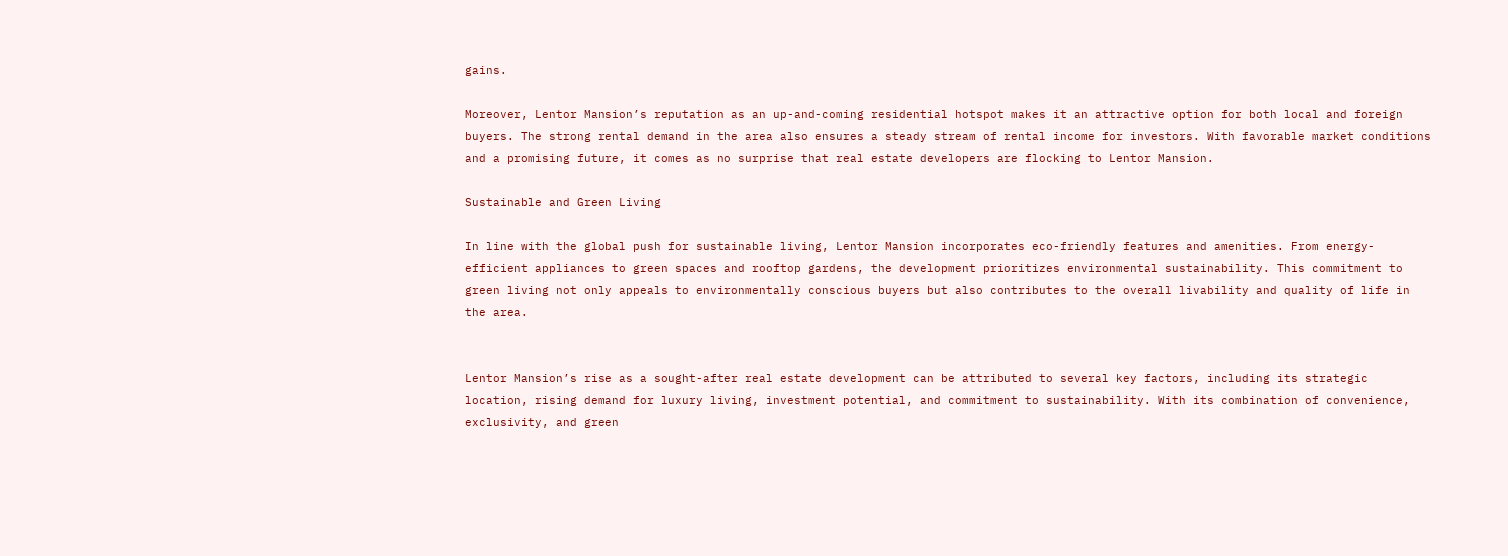gains.

Moreover, Lentor Mansion’s reputation as an up-and-coming residential hotspot makes it an attractive option for both local and foreign buyers. The strong rental demand in the area also ensures a steady stream of rental income for investors. With favorable market conditions and a promising future, it comes as no surprise that real estate developers are flocking to Lentor Mansion.

Sustainable and Green Living

In line with the global push for sustainable living, Lentor Mansion incorporates eco-friendly features and amenities. From energy-efficient appliances to green spaces and rooftop gardens, the development prioritizes environmental sustainability. This commitment to green living not only appeals to environmentally conscious buyers but also contributes to the overall livability and quality of life in the area.


Lentor Mansion’s rise as a sought-after real estate development can be attributed to several key factors, including its strategic location, rising demand for luxury living, investment potential, and commitment to sustainability. With its combination of convenience, exclusivity, and green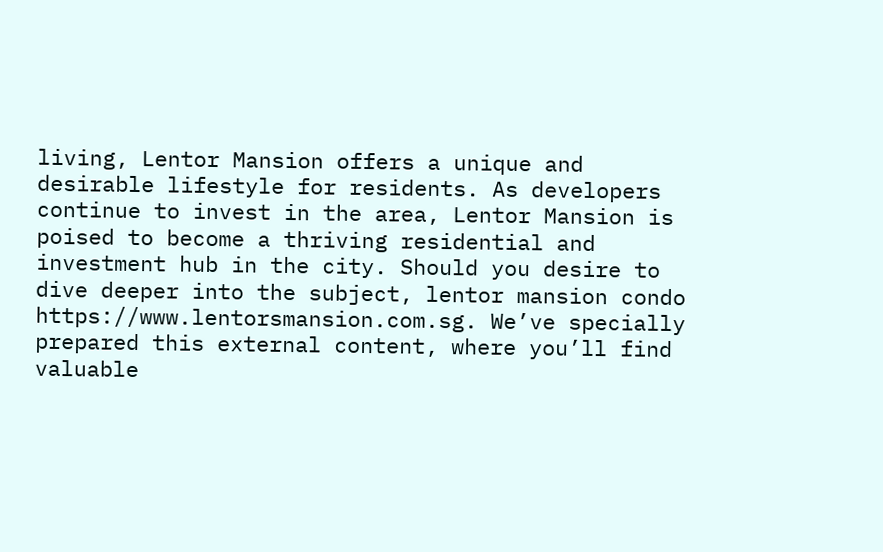living, Lentor Mansion offers a unique and desirable lifestyle for residents. As developers continue to invest in the area, Lentor Mansion is poised to become a thriving residential and investment hub in the city. Should you desire to dive deeper into the subject, lentor mansion condo https://www.lentorsmansion.com.sg. We’ve specially prepared this external content, where you’ll find valuable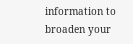information to broaden your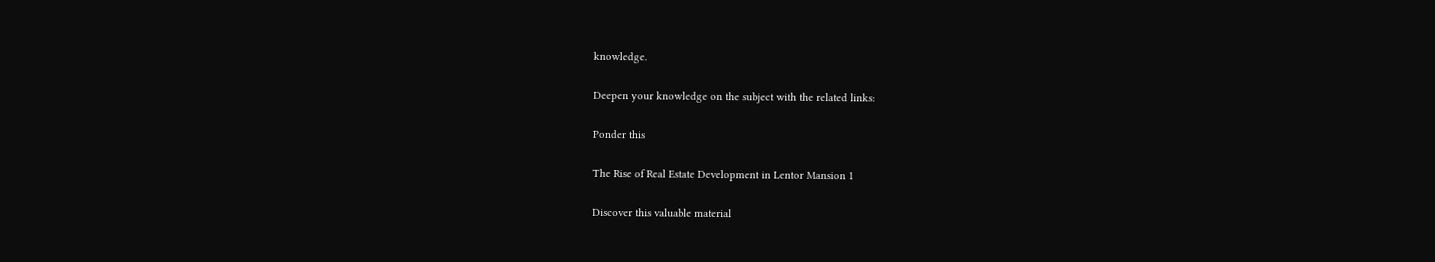knowledge.

Deepen your knowledge on the subject with the related links:

Ponder this

The Rise of Real Estate Development in Lentor Mansion 1

Discover this valuable material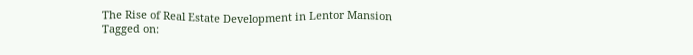The Rise of Real Estate Development in Lentor Mansion
Tagged on: